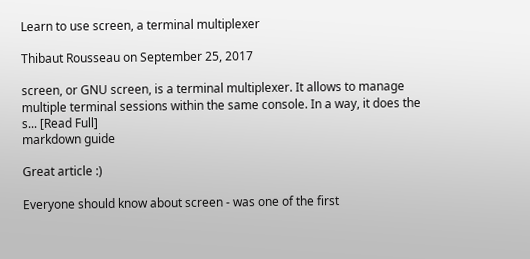Learn to use screen, a terminal multiplexer

Thibaut Rousseau on September 25, 2017

screen, or GNU screen, is a terminal multiplexer. It allows to manage multiple terminal sessions within the same console. In a way, it does the s... [Read Full]
markdown guide

Great article :)

Everyone should know about screen - was one of the first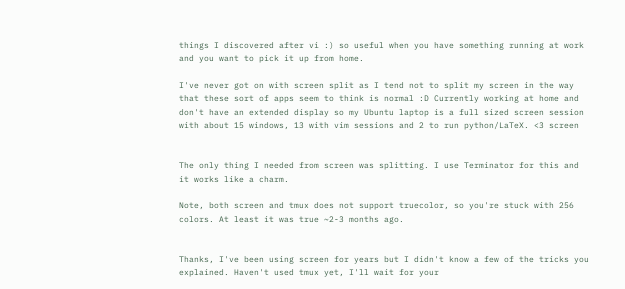things I discovered after vi :) so useful when you have something running at work and you want to pick it up from home.

I've never got on with screen split as I tend not to split my screen in the way that these sort of apps seem to think is normal :D Currently working at home and don't have an extended display so my Ubuntu laptop is a full sized screen session with about 15 windows, 13 with vim sessions and 2 to run python/LaTeX. <3 screen


The only thing I needed from screen was splitting. I use Terminator for this and it works like a charm.

Note, both screen and tmux does not support truecolor, so you're stuck with 256 colors. At least it was true ~2-3 months ago.


Thanks, I've been using screen for years but I didn't know a few of the tricks you explained. Haven't used tmux yet, I'll wait for your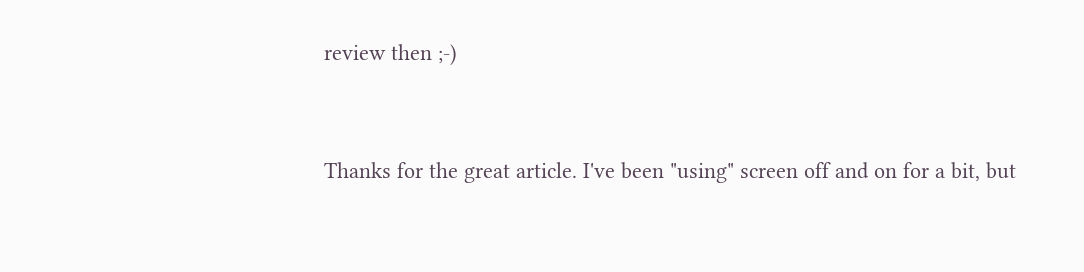review then ;-)


Thanks for the great article. I've been "using" screen off and on for a bit, but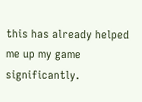this has already helped me up my game significantly.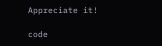Appreciate it!

code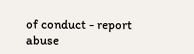of conduct - report abuse